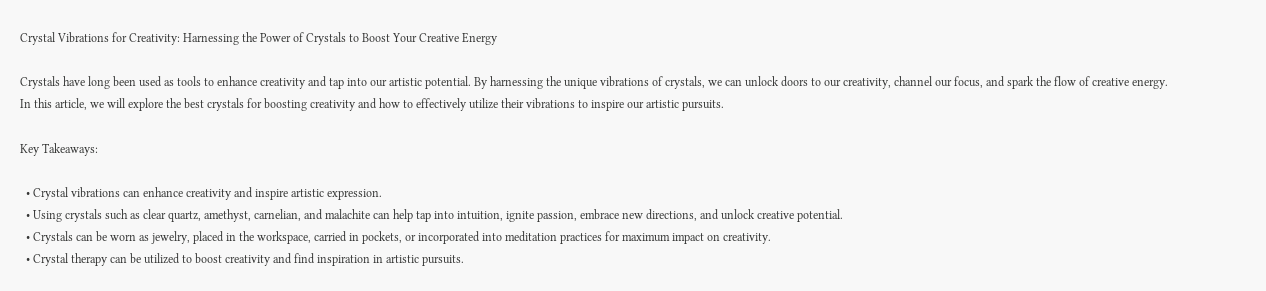Crystal Vibrations for Creativity: Harnessing the Power of Crystals to Boost Your Creative Energy

Crystals have long been used as tools to enhance creativity and tap into our artistic potential. By harnessing the unique vibrations of crystals, we can unlock doors to our creativity, channel our focus, and spark the flow of creative energy. In this article, we will explore the best crystals for boosting creativity and how to effectively utilize their vibrations to inspire our artistic pursuits.

Key Takeaways:

  • Crystal vibrations can enhance creativity and inspire artistic expression.
  • Using crystals such as clear quartz, amethyst, carnelian, and malachite can help tap into intuition, ignite passion, embrace new directions, and unlock creative potential.
  • Crystals can be worn as jewelry, placed in the workspace, carried in pockets, or incorporated into meditation practices for maximum impact on creativity.
  • Crystal therapy can be utilized to boost creativity and find inspiration in artistic pursuits.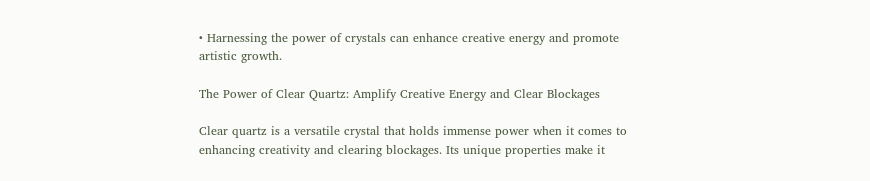• Harnessing the power of crystals can enhance creative energy and promote artistic growth.

The Power of Clear Quartz: Amplify Creative Energy and Clear Blockages

Clear quartz is a versatile crystal that holds immense power when it comes to enhancing creativity and clearing blockages. Its unique properties make it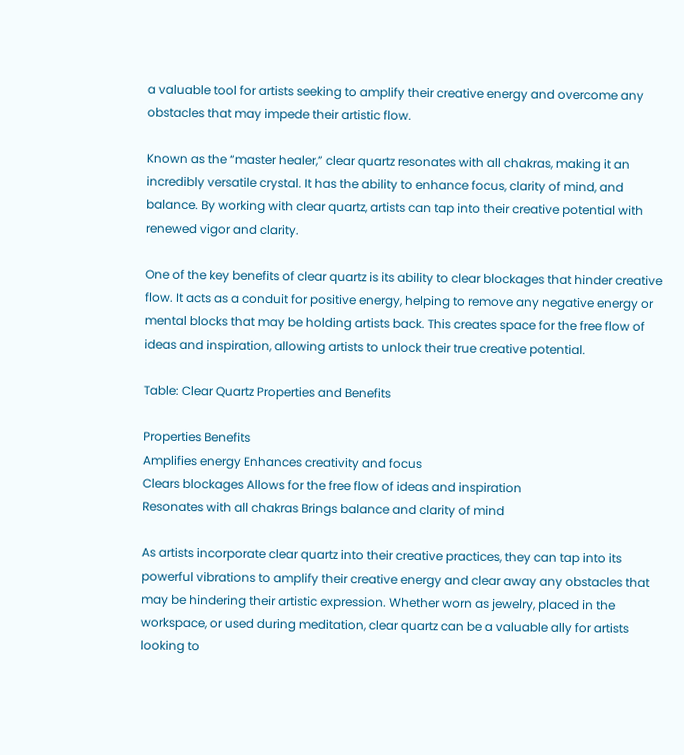a valuable tool for artists seeking to amplify their creative energy and overcome any obstacles that may impede their artistic flow.

Known as the “master healer,” clear quartz resonates with all chakras, making it an incredibly versatile crystal. It has the ability to enhance focus, clarity of mind, and balance. By working with clear quartz, artists can tap into their creative potential with renewed vigor and clarity.

One of the key benefits of clear quartz is its ability to clear blockages that hinder creative flow. It acts as a conduit for positive energy, helping to remove any negative energy or mental blocks that may be holding artists back. This creates space for the free flow of ideas and inspiration, allowing artists to unlock their true creative potential.

Table: Clear Quartz Properties and Benefits

Properties Benefits
Amplifies energy Enhances creativity and focus
Clears blockages Allows for the free flow of ideas and inspiration
Resonates with all chakras Brings balance and clarity of mind

As artists incorporate clear quartz into their creative practices, they can tap into its powerful vibrations to amplify their creative energy and clear away any obstacles that may be hindering their artistic expression. Whether worn as jewelry, placed in the workspace, or used during meditation, clear quartz can be a valuable ally for artists looking to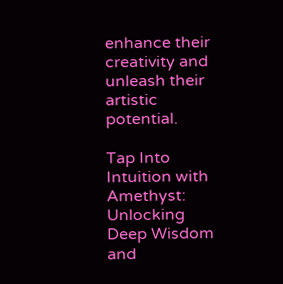enhance their creativity and unleash their artistic potential.

Tap Into Intuition with Amethyst: Unlocking Deep Wisdom and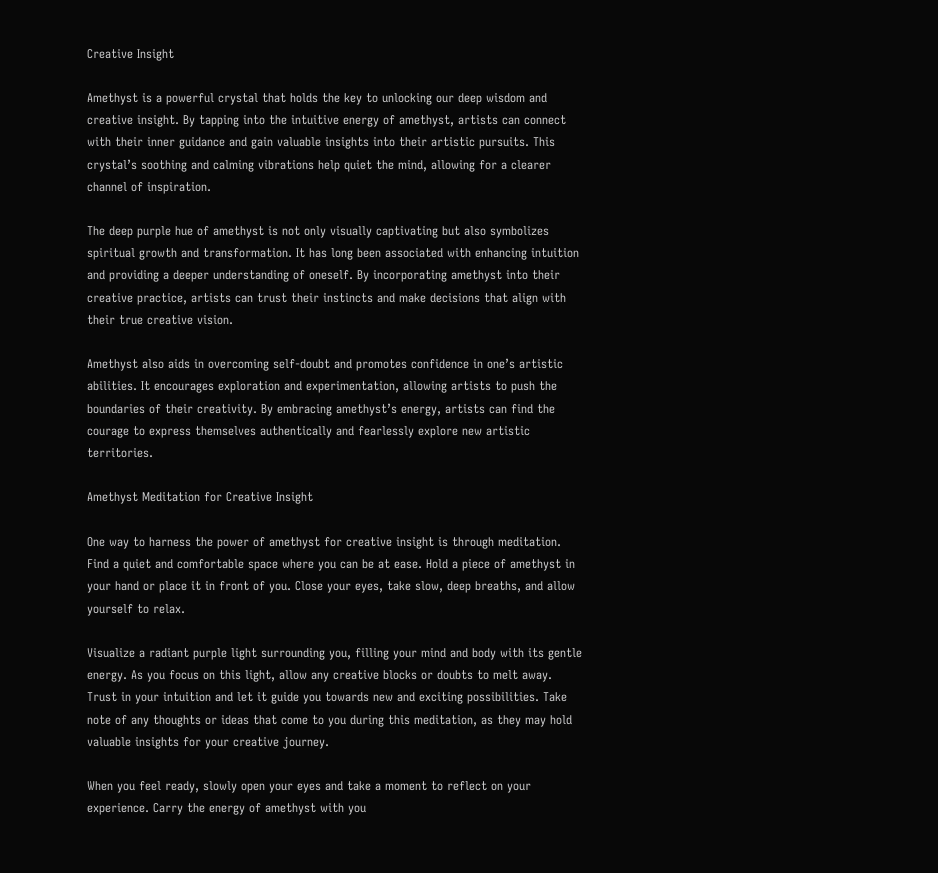Creative Insight

Amethyst is a powerful crystal that holds the key to unlocking our deep wisdom and creative insight. By tapping into the intuitive energy of amethyst, artists can connect with their inner guidance and gain valuable insights into their artistic pursuits. This crystal’s soothing and calming vibrations help quiet the mind, allowing for a clearer channel of inspiration.

The deep purple hue of amethyst is not only visually captivating but also symbolizes spiritual growth and transformation. It has long been associated with enhancing intuition and providing a deeper understanding of oneself. By incorporating amethyst into their creative practice, artists can trust their instincts and make decisions that align with their true creative vision.

Amethyst also aids in overcoming self-doubt and promotes confidence in one’s artistic abilities. It encourages exploration and experimentation, allowing artists to push the boundaries of their creativity. By embracing amethyst’s energy, artists can find the courage to express themselves authentically and fearlessly explore new artistic territories.

Amethyst Meditation for Creative Insight

One way to harness the power of amethyst for creative insight is through meditation. Find a quiet and comfortable space where you can be at ease. Hold a piece of amethyst in your hand or place it in front of you. Close your eyes, take slow, deep breaths, and allow yourself to relax.

Visualize a radiant purple light surrounding you, filling your mind and body with its gentle energy. As you focus on this light, allow any creative blocks or doubts to melt away. Trust in your intuition and let it guide you towards new and exciting possibilities. Take note of any thoughts or ideas that come to you during this meditation, as they may hold valuable insights for your creative journey.

When you feel ready, slowly open your eyes and take a moment to reflect on your experience. Carry the energy of amethyst with you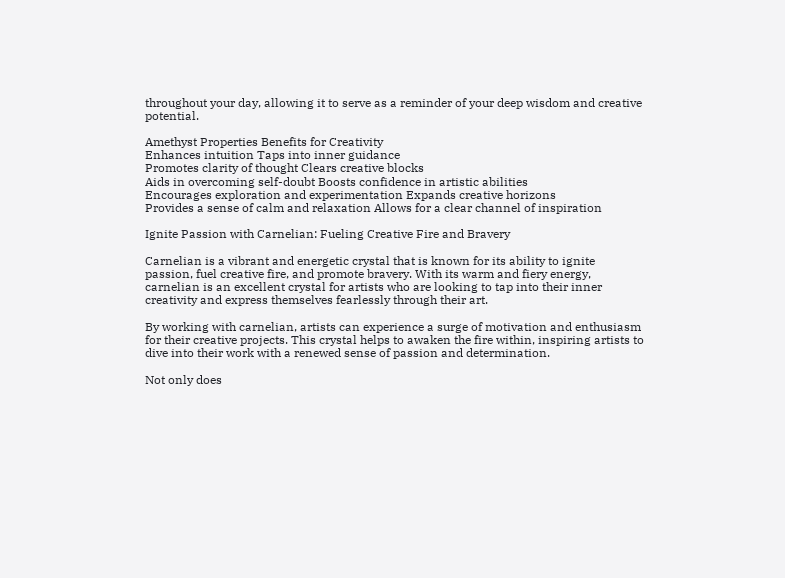throughout your day, allowing it to serve as a reminder of your deep wisdom and creative potential.

Amethyst Properties Benefits for Creativity
Enhances intuition Taps into inner guidance
Promotes clarity of thought Clears creative blocks
Aids in overcoming self-doubt Boosts confidence in artistic abilities
Encourages exploration and experimentation Expands creative horizons
Provides a sense of calm and relaxation Allows for a clear channel of inspiration

Ignite Passion with Carnelian: Fueling Creative Fire and Bravery

Carnelian is a vibrant and energetic crystal that is known for its ability to ignite passion, fuel creative fire, and promote bravery. With its warm and fiery energy, carnelian is an excellent crystal for artists who are looking to tap into their inner creativity and express themselves fearlessly through their art.

By working with carnelian, artists can experience a surge of motivation and enthusiasm for their creative projects. This crystal helps to awaken the fire within, inspiring artists to dive into their work with a renewed sense of passion and determination.

Not only does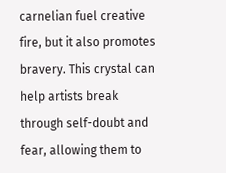carnelian fuel creative fire, but it also promotes bravery. This crystal can help artists break through self-doubt and fear, allowing them to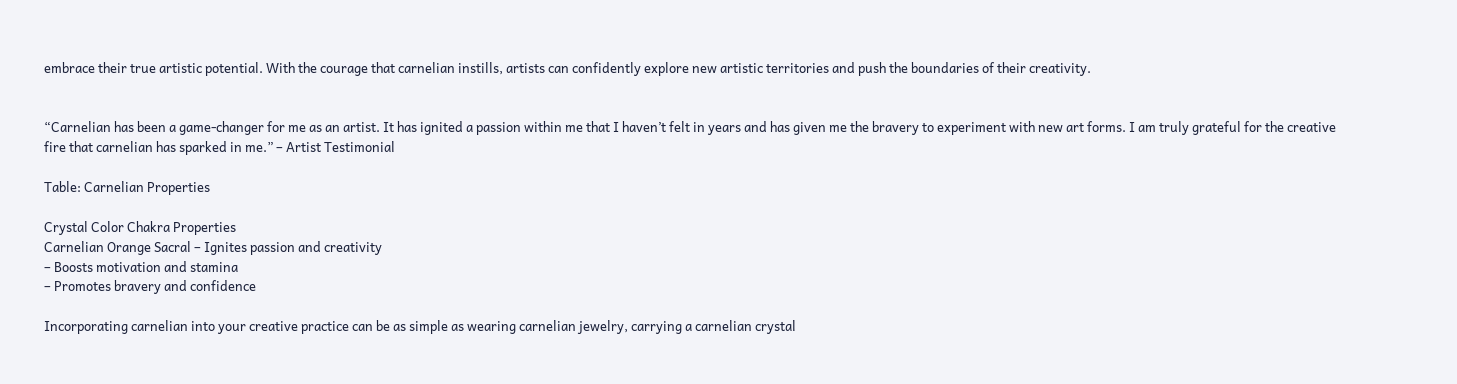embrace their true artistic potential. With the courage that carnelian instills, artists can confidently explore new artistic territories and push the boundaries of their creativity.


“Carnelian has been a game-changer for me as an artist. It has ignited a passion within me that I haven’t felt in years and has given me the bravery to experiment with new art forms. I am truly grateful for the creative fire that carnelian has sparked in me.” – Artist Testimonial

Table: Carnelian Properties

Crystal Color Chakra Properties
Carnelian Orange Sacral – Ignites passion and creativity
– Boosts motivation and stamina
– Promotes bravery and confidence

Incorporating carnelian into your creative practice can be as simple as wearing carnelian jewelry, carrying a carnelian crystal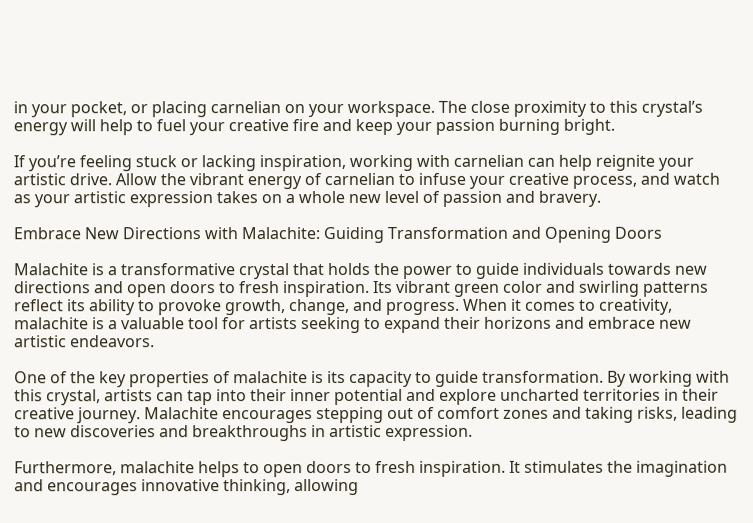in your pocket, or placing carnelian on your workspace. The close proximity to this crystal’s energy will help to fuel your creative fire and keep your passion burning bright.

If you’re feeling stuck or lacking inspiration, working with carnelian can help reignite your artistic drive. Allow the vibrant energy of carnelian to infuse your creative process, and watch as your artistic expression takes on a whole new level of passion and bravery.

Embrace New Directions with Malachite: Guiding Transformation and Opening Doors

Malachite is a transformative crystal that holds the power to guide individuals towards new directions and open doors to fresh inspiration. Its vibrant green color and swirling patterns reflect its ability to provoke growth, change, and progress. When it comes to creativity, malachite is a valuable tool for artists seeking to expand their horizons and embrace new artistic endeavors.

One of the key properties of malachite is its capacity to guide transformation. By working with this crystal, artists can tap into their inner potential and explore uncharted territories in their creative journey. Malachite encourages stepping out of comfort zones and taking risks, leading to new discoveries and breakthroughs in artistic expression.

Furthermore, malachite helps to open doors to fresh inspiration. It stimulates the imagination and encourages innovative thinking, allowing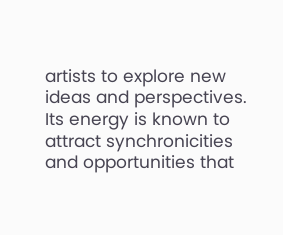artists to explore new ideas and perspectives. Its energy is known to attract synchronicities and opportunities that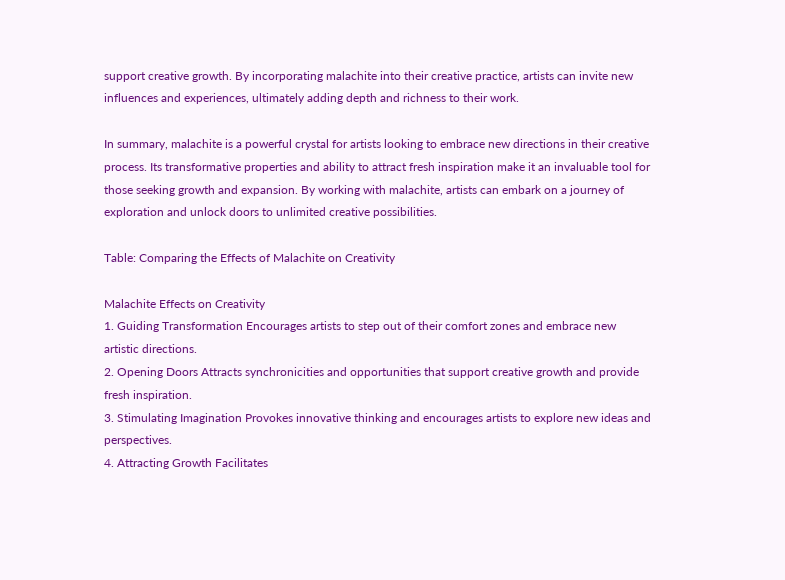support creative growth. By incorporating malachite into their creative practice, artists can invite new influences and experiences, ultimately adding depth and richness to their work.

In summary, malachite is a powerful crystal for artists looking to embrace new directions in their creative process. Its transformative properties and ability to attract fresh inspiration make it an invaluable tool for those seeking growth and expansion. By working with malachite, artists can embark on a journey of exploration and unlock doors to unlimited creative possibilities.

Table: Comparing the Effects of Malachite on Creativity

Malachite Effects on Creativity
1. Guiding Transformation Encourages artists to step out of their comfort zones and embrace new artistic directions.
2. Opening Doors Attracts synchronicities and opportunities that support creative growth and provide fresh inspiration.
3. Stimulating Imagination Provokes innovative thinking and encourages artists to explore new ideas and perspectives.
4. Attracting Growth Facilitates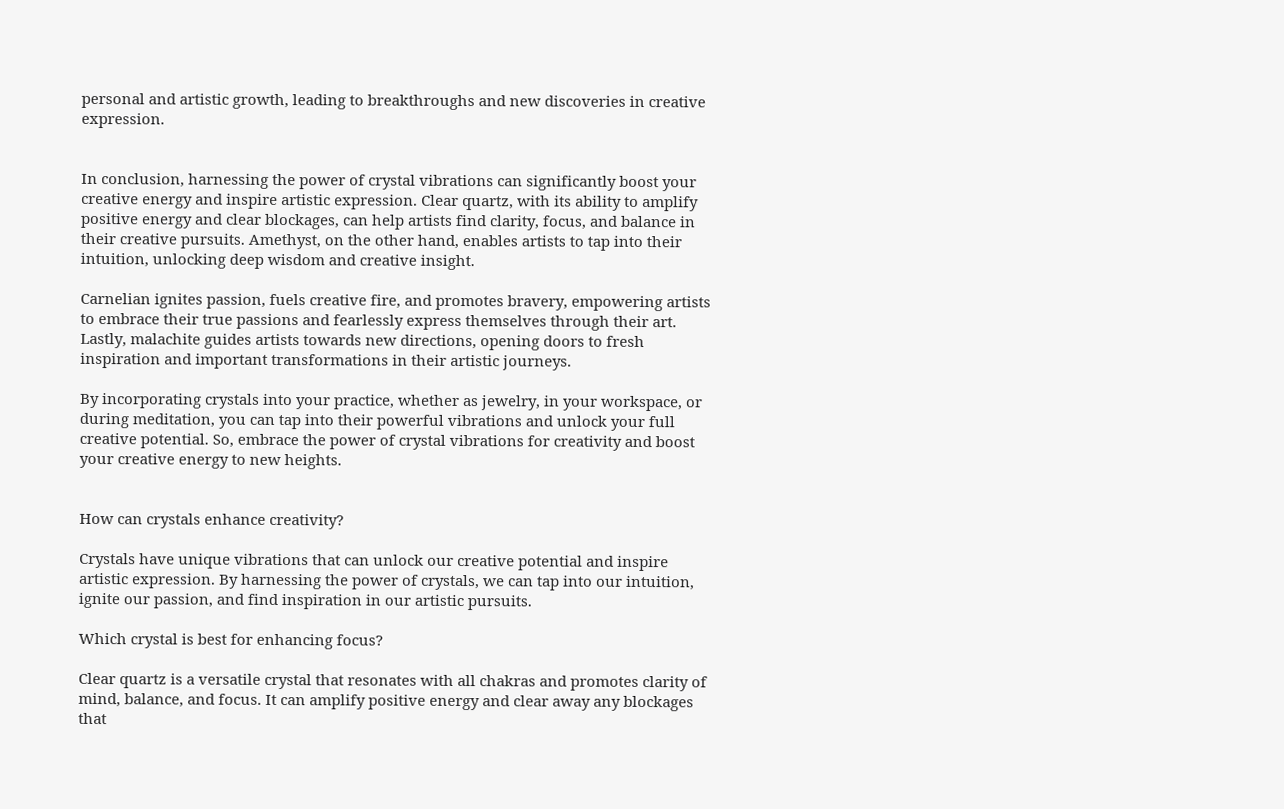personal and artistic growth, leading to breakthroughs and new discoveries in creative expression.


In conclusion, harnessing the power of crystal vibrations can significantly boost your creative energy and inspire artistic expression. Clear quartz, with its ability to amplify positive energy and clear blockages, can help artists find clarity, focus, and balance in their creative pursuits. Amethyst, on the other hand, enables artists to tap into their intuition, unlocking deep wisdom and creative insight.

Carnelian ignites passion, fuels creative fire, and promotes bravery, empowering artists to embrace their true passions and fearlessly express themselves through their art. Lastly, malachite guides artists towards new directions, opening doors to fresh inspiration and important transformations in their artistic journeys.

By incorporating crystals into your practice, whether as jewelry, in your workspace, or during meditation, you can tap into their powerful vibrations and unlock your full creative potential. So, embrace the power of crystal vibrations for creativity and boost your creative energy to new heights.


How can crystals enhance creativity?

Crystals have unique vibrations that can unlock our creative potential and inspire artistic expression. By harnessing the power of crystals, we can tap into our intuition, ignite our passion, and find inspiration in our artistic pursuits.

Which crystal is best for enhancing focus?

Clear quartz is a versatile crystal that resonates with all chakras and promotes clarity of mind, balance, and focus. It can amplify positive energy and clear away any blockages that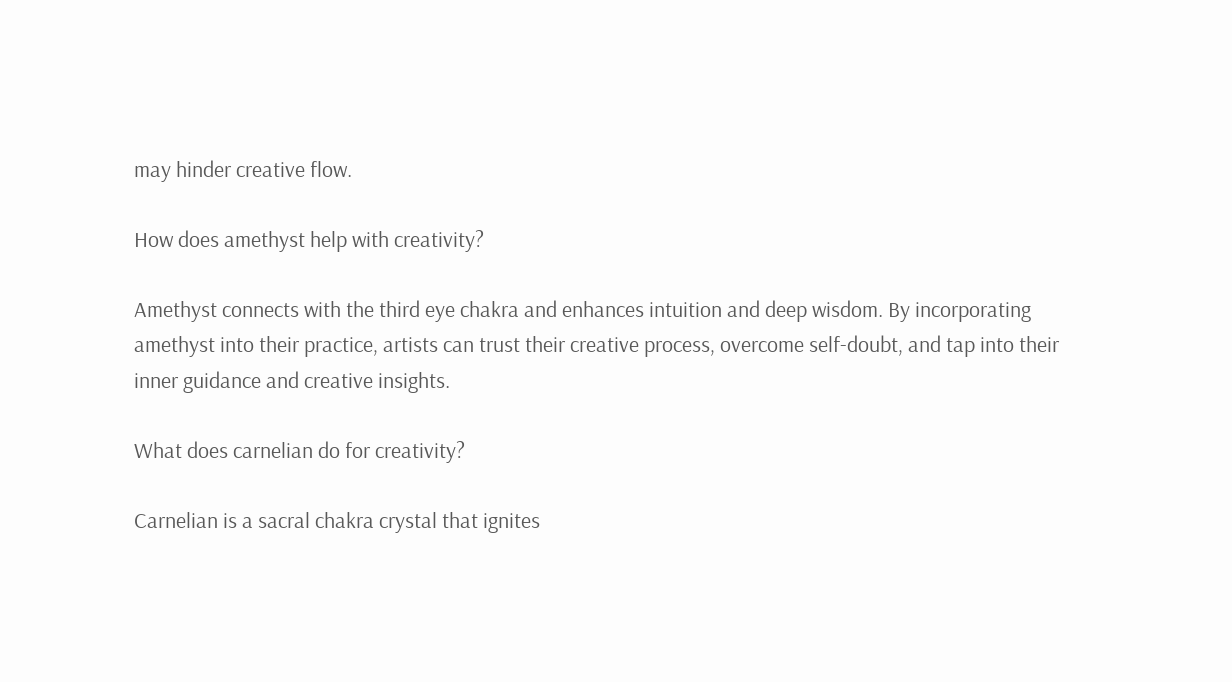may hinder creative flow.

How does amethyst help with creativity?

Amethyst connects with the third eye chakra and enhances intuition and deep wisdom. By incorporating amethyst into their practice, artists can trust their creative process, overcome self-doubt, and tap into their inner guidance and creative insights.

What does carnelian do for creativity?

Carnelian is a sacral chakra crystal that ignites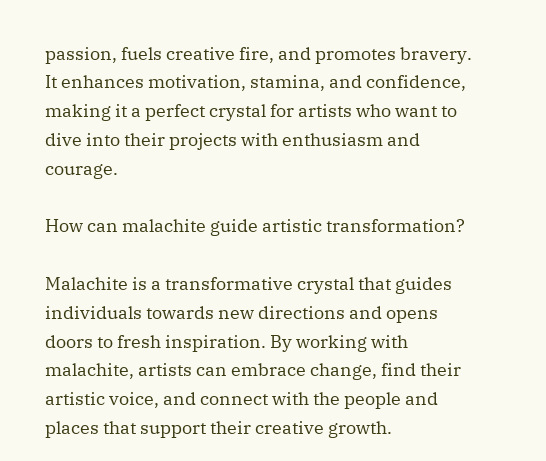passion, fuels creative fire, and promotes bravery. It enhances motivation, stamina, and confidence, making it a perfect crystal for artists who want to dive into their projects with enthusiasm and courage.

How can malachite guide artistic transformation?

Malachite is a transformative crystal that guides individuals towards new directions and opens doors to fresh inspiration. By working with malachite, artists can embrace change, find their artistic voice, and connect with the people and places that support their creative growth.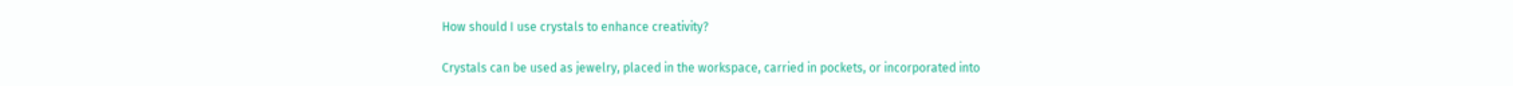How should I use crystals to enhance creativity?

Crystals can be used as jewelry, placed in the workspace, carried in pockets, or incorporated into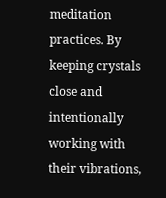meditation practices. By keeping crystals close and intentionally working with their vibrations,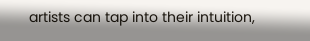artists can tap into their intuition,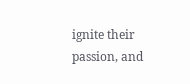ignite their passion, and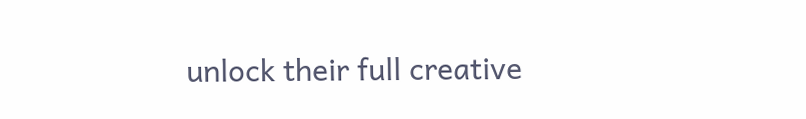unlock their full creative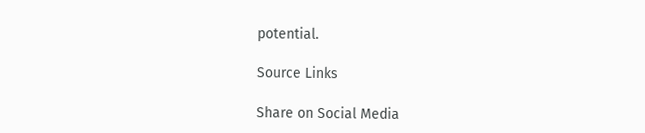potential.

Source Links

Share on Social Media